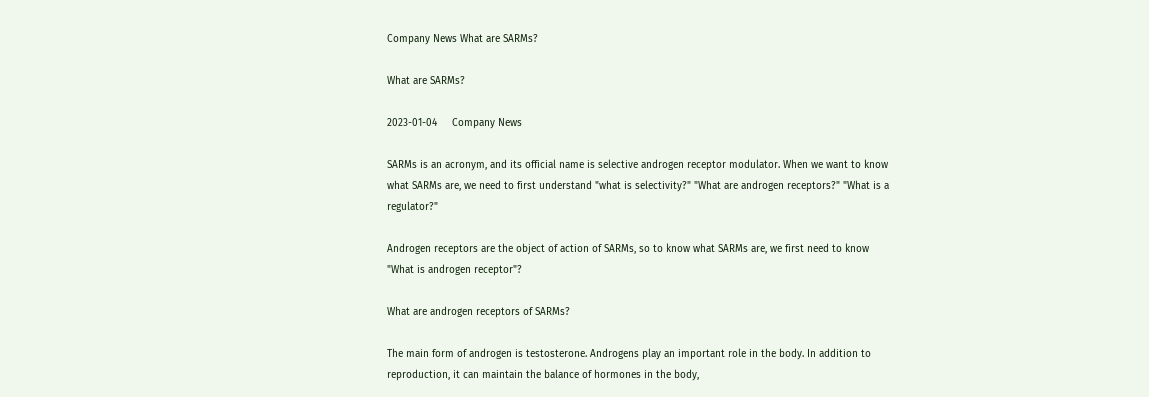Company News What are SARMs?

What are SARMs?

2023-01-04     Company News

SARMs is an acronym, and its official name is selective androgen receptor modulator. When we want to know what SARMs are, we need to first understand "what is selectivity?" "What are androgen receptors?" "What is a regulator?"

Androgen receptors are the object of action of SARMs, so to know what SARMs are, we first need to know "What is androgen receptor"?

What are androgen receptors of SARMs?

The main form of androgen is testosterone. Androgens play an important role in the body. In addition to reproduction, it can maintain the balance of hormones in the body,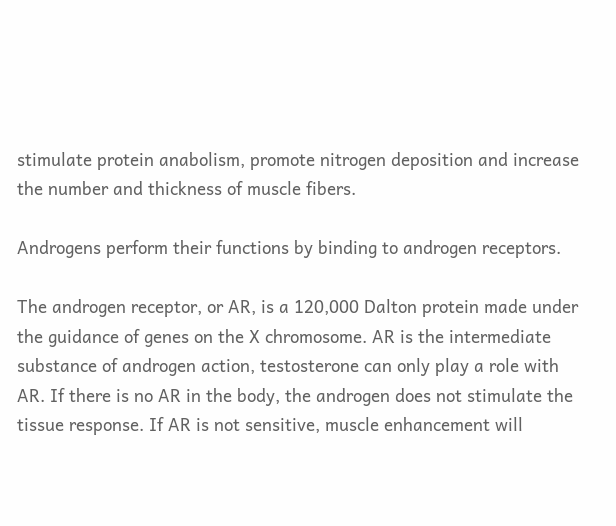stimulate protein anabolism, promote nitrogen deposition and increase the number and thickness of muscle fibers.

Androgens perform their functions by binding to androgen receptors.

The androgen receptor, or AR, is a 120,000 Dalton protein made under the guidance of genes on the X chromosome. AR is the intermediate substance of androgen action, testosterone can only play a role with AR. If there is no AR in the body, the androgen does not stimulate the tissue response. If AR is not sensitive, muscle enhancement will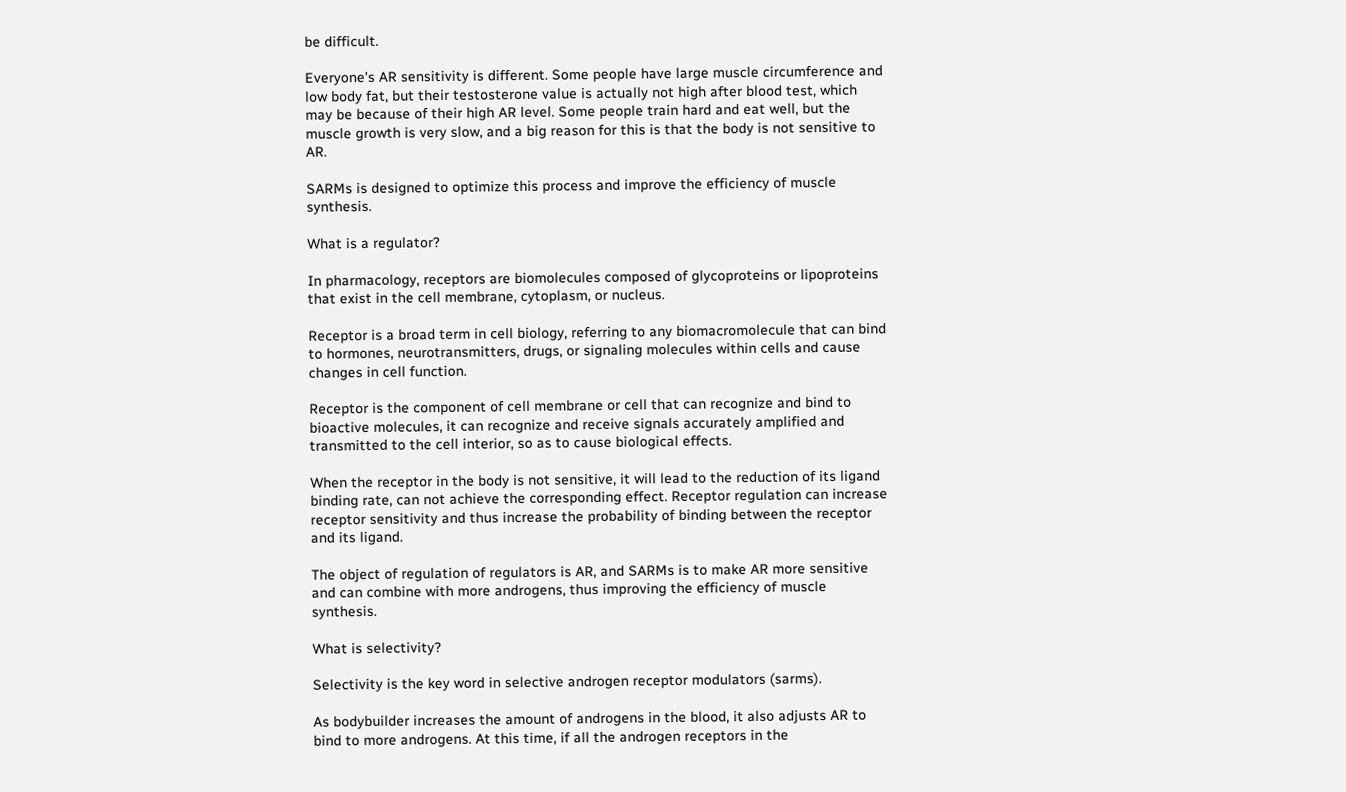be difficult.

Everyone's AR sensitivity is different. Some people have large muscle circumference and low body fat, but their testosterone value is actually not high after blood test, which may be because of their high AR level. Some people train hard and eat well, but the muscle growth is very slow, and a big reason for this is that the body is not sensitive to AR.

SARMs is designed to optimize this process and improve the efficiency of muscle synthesis.

What is a regulator?

In pharmacology, receptors are biomolecules composed of glycoproteins or lipoproteins that exist in the cell membrane, cytoplasm, or nucleus.

Receptor is a broad term in cell biology, referring to any biomacromolecule that can bind to hormones, neurotransmitters, drugs, or signaling molecules within cells and cause changes in cell function.

Receptor is the component of cell membrane or cell that can recognize and bind to bioactive molecules, it can recognize and receive signals accurately amplified and transmitted to the cell interior, so as to cause biological effects.

When the receptor in the body is not sensitive, it will lead to the reduction of its ligand binding rate, can not achieve the corresponding effect. Receptor regulation can increase receptor sensitivity and thus increase the probability of binding between the receptor and its ligand.

The object of regulation of regulators is AR, and SARMs is to make AR more sensitive and can combine with more androgens, thus improving the efficiency of muscle synthesis.

What is selectivity?

Selectivity is the key word in selective androgen receptor modulators (sarms).

As bodybuilder increases the amount of androgens in the blood, it also adjusts AR to bind to more androgens. At this time, if all the androgen receptors in the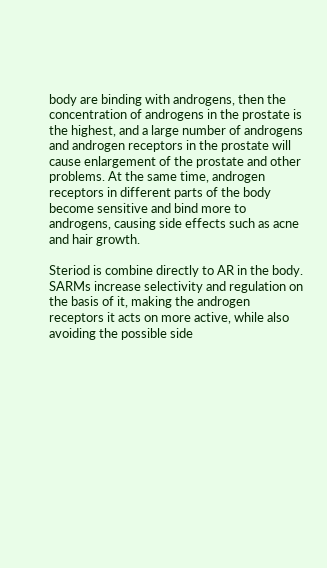body are binding with androgens, then the concentration of androgens in the prostate is the highest, and a large number of androgens and androgen receptors in the prostate will cause enlargement of the prostate and other problems. At the same time, androgen receptors in different parts of the body become sensitive and bind more to androgens, causing side effects such as acne and hair growth.

Steriod is combine directly to AR in the body. SARMs increase selectivity and regulation on the basis of it, making the androgen receptors it acts on more active, while also avoiding the possible side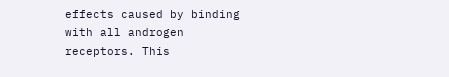effects caused by binding with all androgen receptors. This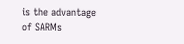is the advantage of SARMs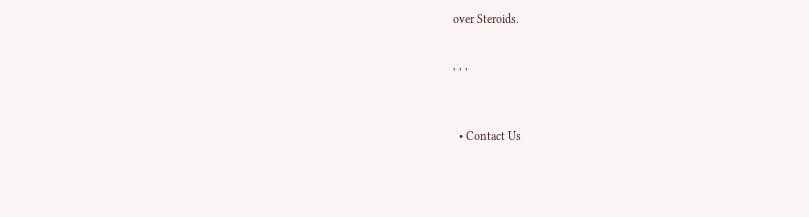over Steroids.

, , ,


  • Contact Us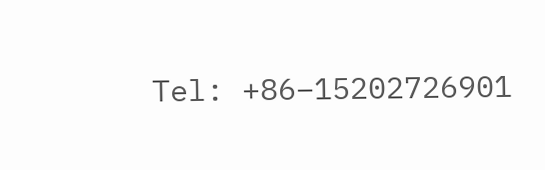Tel: +86–15202726901